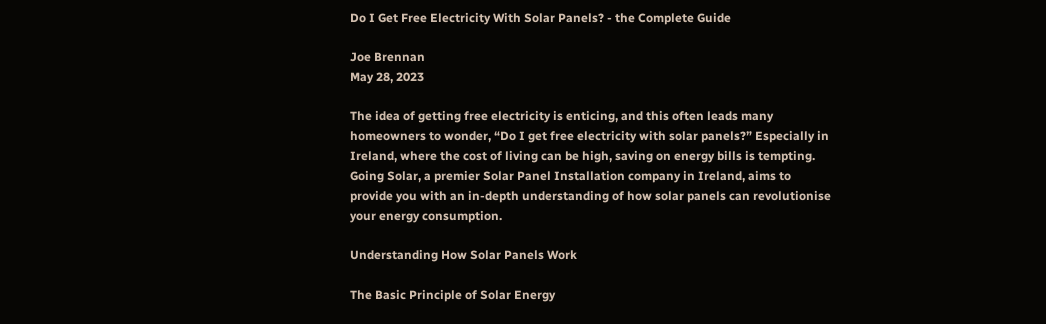Do I Get Free Electricity With Solar Panels? - the Complete Guide

Joe Brennan
May 28, 2023

The idea of getting free electricity is enticing, and this often leads many homeowners to wonder, “Do I get free electricity with solar panels?” Especially in Ireland, where the cost of living can be high, saving on energy bills is tempting. Going Solar, a premier Solar Panel Installation company in Ireland, aims to provide you with an in-depth understanding of how solar panels can revolutionise your energy consumption.

Understanding How Solar Panels Work

The Basic Principle of Solar Energy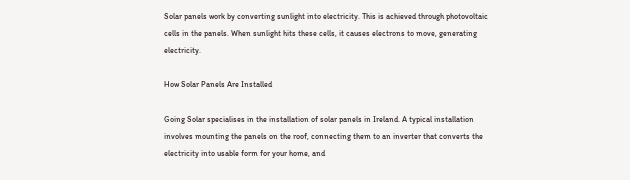Solar panels work by converting sunlight into electricity. This is achieved through photovoltaic cells in the panels. When sunlight hits these cells, it causes electrons to move, generating electricity.

How Solar Panels Are Installed

Going Solar specialises in the installation of solar panels in Ireland. A typical installation involves mounting the panels on the roof, connecting them to an inverter that converts the electricity into usable form for your home, and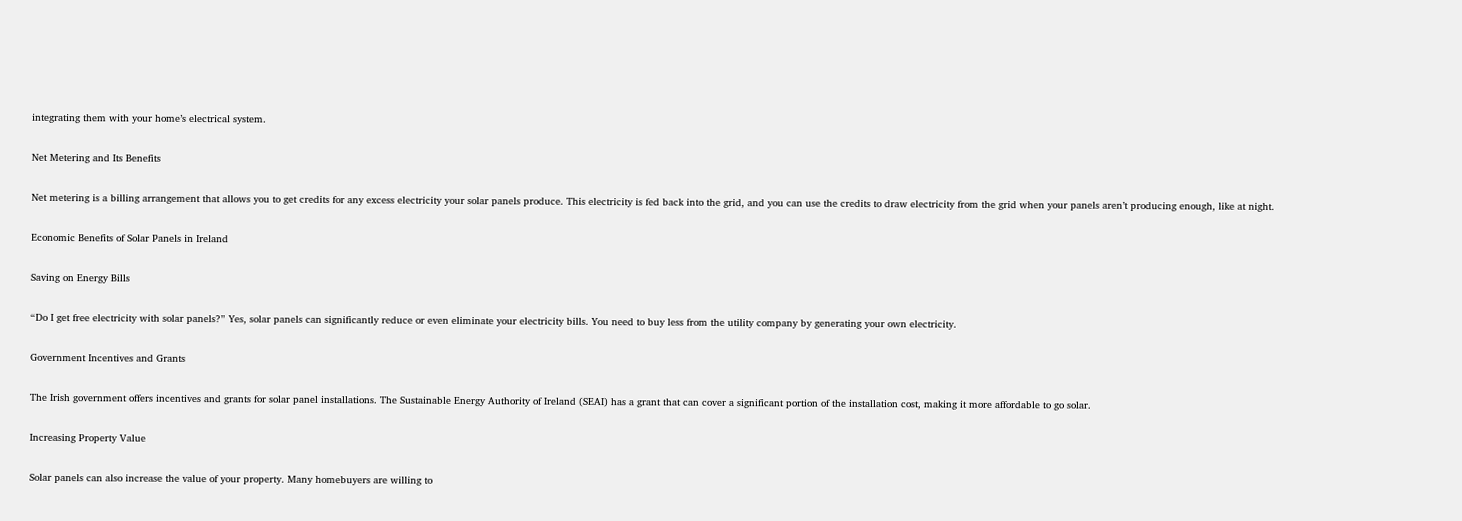integrating them with your home’s electrical system.

Net Metering and Its Benefits

Net metering is a billing arrangement that allows you to get credits for any excess electricity your solar panels produce. This electricity is fed back into the grid, and you can use the credits to draw electricity from the grid when your panels aren’t producing enough, like at night.

Economic Benefits of Solar Panels in Ireland

Saving on Energy Bills

“Do I get free electricity with solar panels?” Yes, solar panels can significantly reduce or even eliminate your electricity bills. You need to buy less from the utility company by generating your own electricity.

Government Incentives and Grants

The Irish government offers incentives and grants for solar panel installations. The Sustainable Energy Authority of Ireland (SEAI) has a grant that can cover a significant portion of the installation cost, making it more affordable to go solar.

Increasing Property Value

Solar panels can also increase the value of your property. Many homebuyers are willing to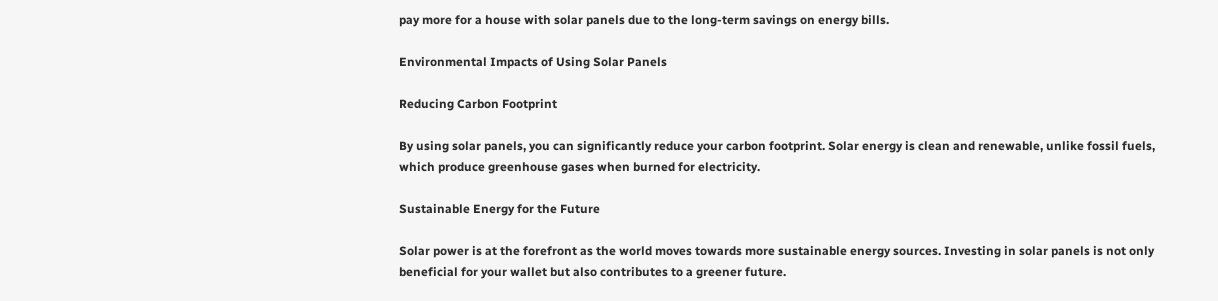pay more for a house with solar panels due to the long-term savings on energy bills.

Environmental Impacts of Using Solar Panels

Reducing Carbon Footprint

By using solar panels, you can significantly reduce your carbon footprint. Solar energy is clean and renewable, unlike fossil fuels, which produce greenhouse gases when burned for electricity.

Sustainable Energy for the Future

Solar power is at the forefront as the world moves towards more sustainable energy sources. Investing in solar panels is not only beneficial for your wallet but also contributes to a greener future.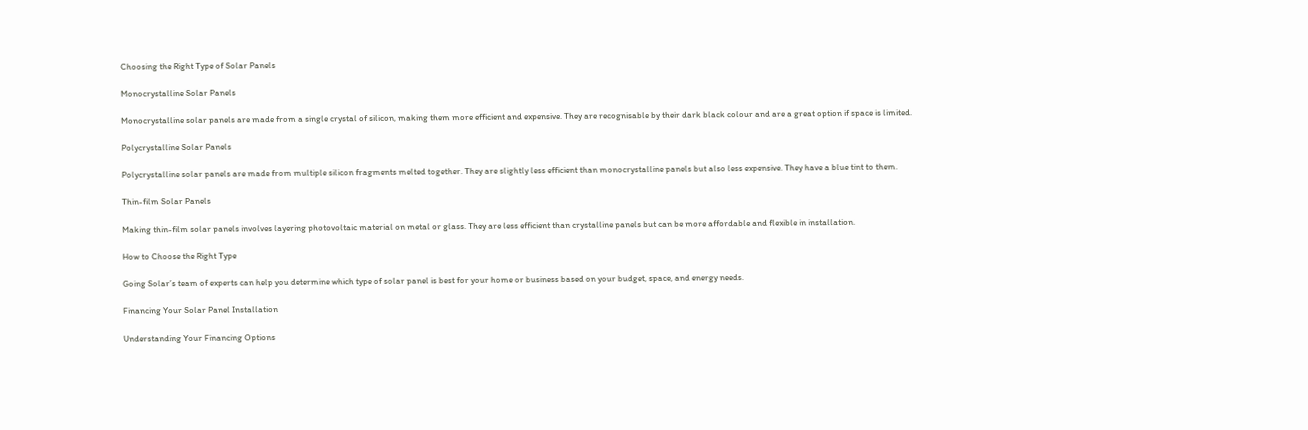Choosing the Right Type of Solar Panels

Monocrystalline Solar Panels

Monocrystalline solar panels are made from a single crystal of silicon, making them more efficient and expensive. They are recognisable by their dark black colour and are a great option if space is limited.

Polycrystalline Solar Panels

Polycrystalline solar panels are made from multiple silicon fragments melted together. They are slightly less efficient than monocrystalline panels but also less expensive. They have a blue tint to them.

Thin-film Solar Panels

Making thin-film solar panels involves layering photovoltaic material on metal or glass. They are less efficient than crystalline panels but can be more affordable and flexible in installation.

How to Choose the Right Type

Going Solar’s team of experts can help you determine which type of solar panel is best for your home or business based on your budget, space, and energy needs.

Financing Your Solar Panel Installation

Understanding Your Financing Options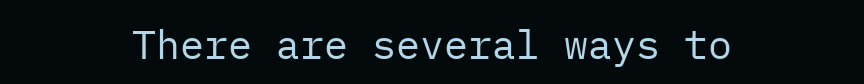There are several ways to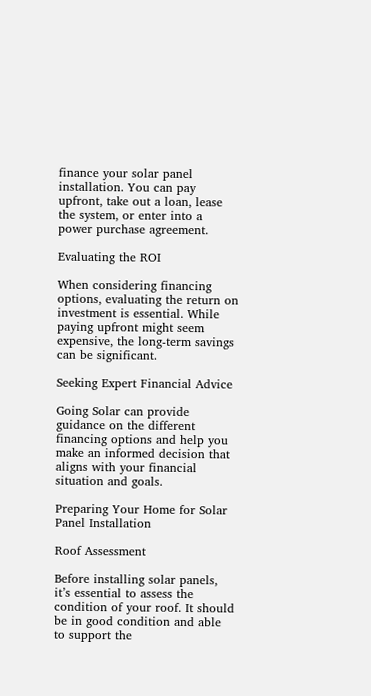finance your solar panel installation. You can pay upfront, take out a loan, lease the system, or enter into a power purchase agreement.

Evaluating the ROI

When considering financing options, evaluating the return on investment is essential. While paying upfront might seem expensive, the long-term savings can be significant.

Seeking Expert Financial Advice

Going Solar can provide guidance on the different financing options and help you make an informed decision that aligns with your financial situation and goals.

Preparing Your Home for Solar Panel Installation

Roof Assessment

Before installing solar panels, it’s essential to assess the condition of your roof. It should be in good condition and able to support the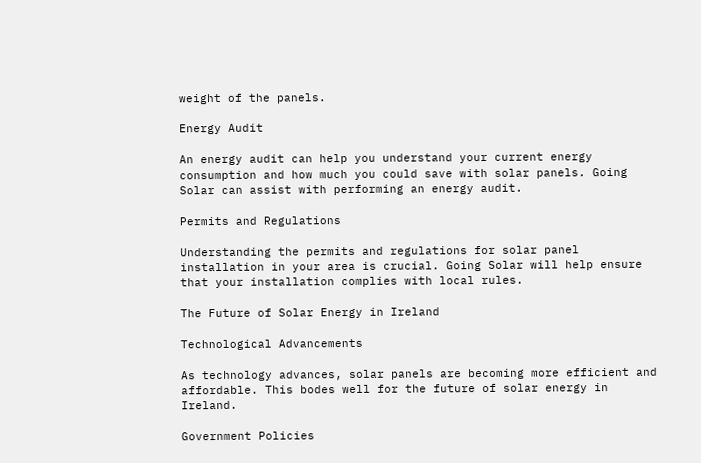weight of the panels.

Energy Audit

An energy audit can help you understand your current energy consumption and how much you could save with solar panels. Going Solar can assist with performing an energy audit.

Permits and Regulations

Understanding the permits and regulations for solar panel installation in your area is crucial. Going Solar will help ensure that your installation complies with local rules.

The Future of Solar Energy in Ireland

Technological Advancements

As technology advances, solar panels are becoming more efficient and affordable. This bodes well for the future of solar energy in Ireland.

Government Policies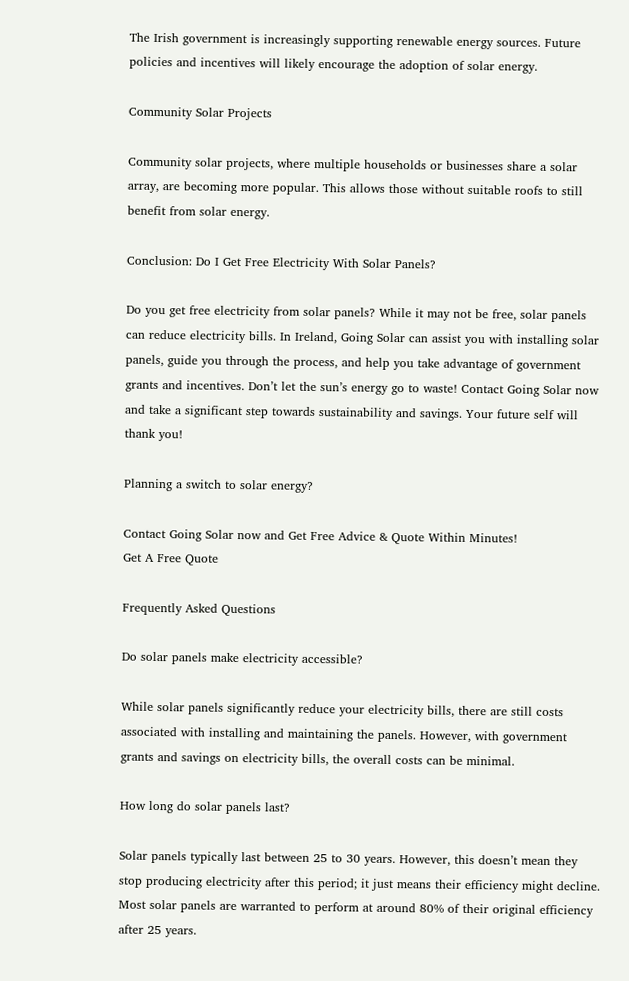The Irish government is increasingly supporting renewable energy sources. Future policies and incentives will likely encourage the adoption of solar energy.

Community Solar Projects

Community solar projects, where multiple households or businesses share a solar array, are becoming more popular. This allows those without suitable roofs to still benefit from solar energy.

Conclusion: Do I Get Free Electricity With Solar Panels?

Do you get free electricity from solar panels? While it may not be free, solar panels can reduce electricity bills. In Ireland, Going Solar can assist you with installing solar panels, guide you through the process, and help you take advantage of government grants and incentives. Don’t let the sun’s energy go to waste! Contact Going Solar now and take a significant step towards sustainability and savings. Your future self will thank you!

Planning a switch to solar energy?

Contact Going Solar now and Get Free Advice & Quote Within Minutes!
Get A Free Quote

Frequently Asked Questions

Do solar panels make electricity accessible?

While solar panels significantly reduce your electricity bills, there are still costs associated with installing and maintaining the panels. However, with government grants and savings on electricity bills, the overall costs can be minimal.

How long do solar panels last?

Solar panels typically last between 25 to 30 years. However, this doesn’t mean they stop producing electricity after this period; it just means their efficiency might decline. Most solar panels are warranted to perform at around 80% of their original efficiency after 25 years.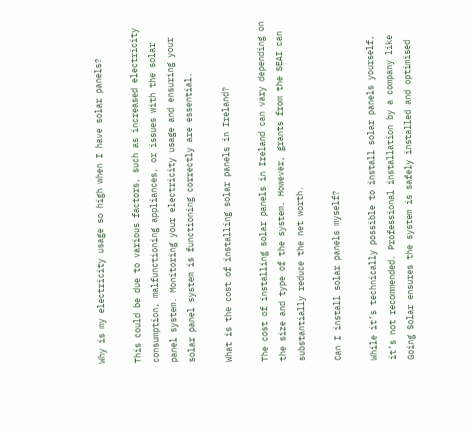Why is my electricity usage so high when I have solar panels?

This could be due to various factors, such as increased electricity consumption, malfunctioning appliances, or issues with the solar panel system. Monitoring your electricity usage and ensuring your solar panel system is functioning correctly are essential.

What is the cost of installing solar panels in Ireland?

The cost of installing solar panels in Ireland can vary depending on the size and type of the system. However, grants from the SEAI can substantially reduce the net worth.

Can I install solar panels myself?

While it’s technically possible to install solar panels yourself, it’s not recommended. Professional installation by a company like Going Solar ensures the system is safely installed and optimised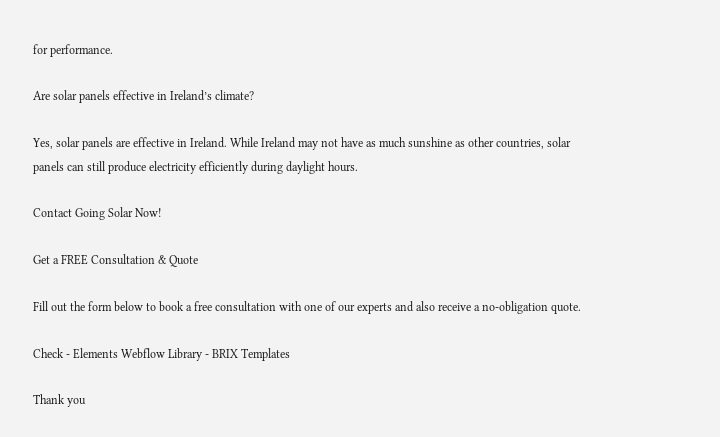for performance.

Are solar panels effective in Ireland’s climate?

Yes, solar panels are effective in Ireland. While Ireland may not have as much sunshine as other countries, solar panels can still produce electricity efficiently during daylight hours.

Contact Going Solar Now!

Get a FREE Consultation & Quote

Fill out the form below to book a free consultation with one of our experts and also receive a no-obligation quote.

Check - Elements Webflow Library - BRIX Templates

Thank you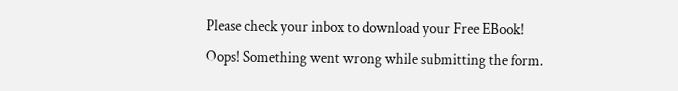Please check your inbox to download your Free EBook!
Oops! Something went wrong while submitting the form.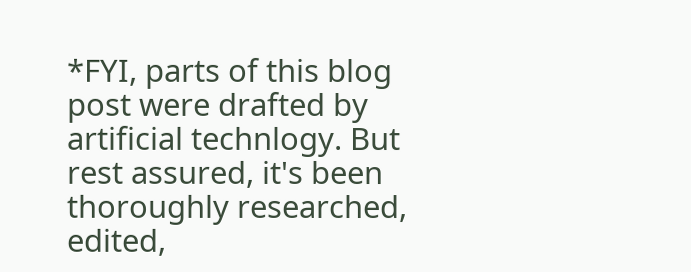*FYI, parts of this blog post were drafted by artificial technlogy. But rest assured, it's been thoroughly researched, edited,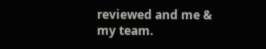reviewed and me & my team.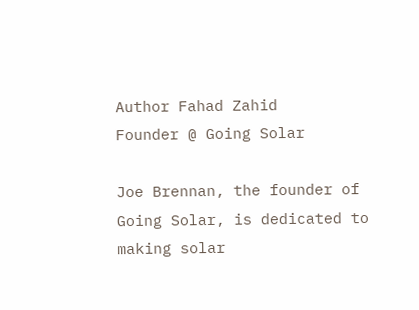Author Fahad Zahid
Founder @ Going Solar

Joe Brennan, the founder of Going Solar, is dedicated to making solar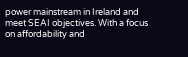power mainstream in Ireland and meet SEAI objectives. With a focus on affordability and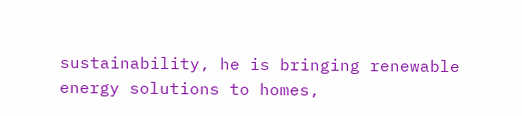sustainability, he is bringing renewable energy solutions to homes,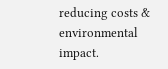reducing costs & environmental impact.